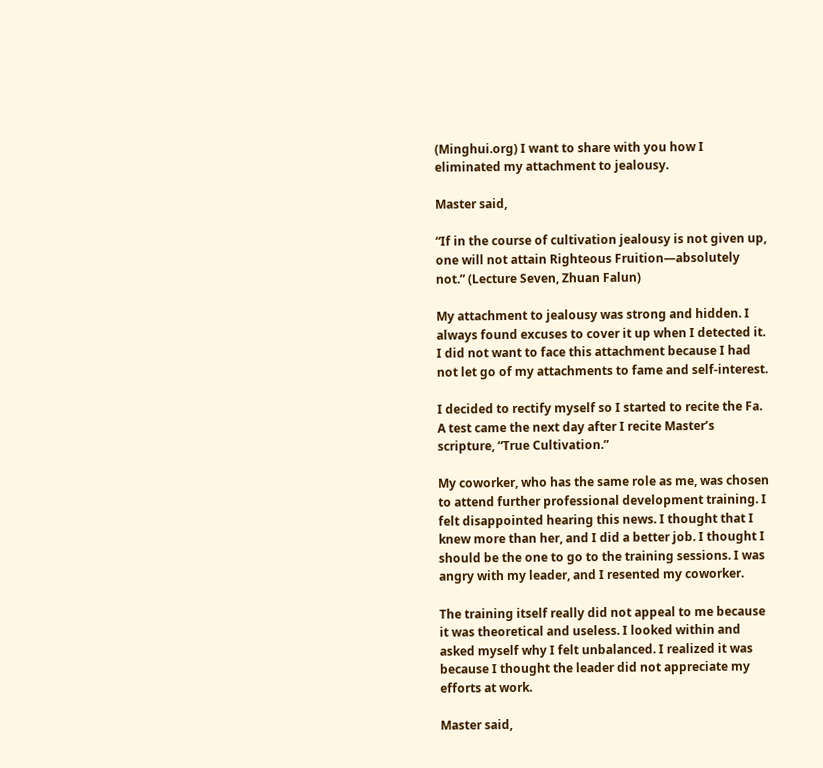(Minghui.org) I want to share with you how I eliminated my attachment to jealousy.

Master said,

“If in the course of cultivation jealousy is not given up, one will not attain Righteous Fruition—absolutely not.” (Lecture Seven, Zhuan Falun)

My attachment to jealousy was strong and hidden. I always found excuses to cover it up when I detected it. I did not want to face this attachment because I had not let go of my attachments to fame and self-interest.

I decided to rectify myself so I started to recite the Fa. A test came the next day after I recite Master’s scripture, “True Cultivation.”

My coworker, who has the same role as me, was chosen to attend further professional development training. I felt disappointed hearing this news. I thought that I knew more than her, and I did a better job. I thought I should be the one to go to the training sessions. I was angry with my leader, and I resented my coworker.

The training itself really did not appeal to me because it was theoretical and useless. I looked within and asked myself why I felt unbalanced. I realized it was because I thought the leader did not appreciate my efforts at work.

Master said,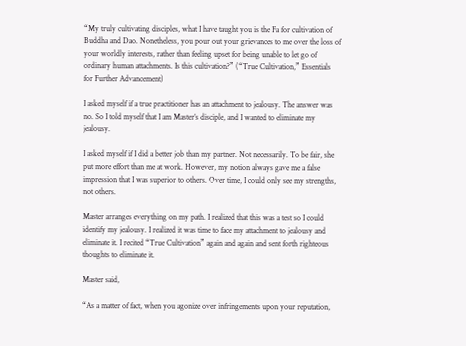“My truly cultivating disciples, what I have taught you is the Fa for cultivation of Buddha and Dao. Nonetheless, you pour out your grievances to me over the loss of your worldly interests, rather than feeling upset for being unable to let go of ordinary human attachments. Is this cultivation?” (“True Cultivation,” Essentials for Further Advancement)

I asked myself if a true practitioner has an attachment to jealousy. The answer was no. So I told myself that I am Master’s disciple, and I wanted to eliminate my jealousy.

I asked myself if I did a better job than my partner. Not necessarily. To be fair, she put more effort than me at work. However, my notion always gave me a false impression that I was superior to others. Over time, I could only see my strengths, not others.

Master arranges everything on my path. I realized that this was a test so I could identify my jealousy. I realized it was time to face my attachment to jealousy and eliminate it. I recited “True Cultivation” again and again and sent forth righteous thoughts to eliminate it.

Master said,

“As a matter of fact, when you agonize over infringements upon your reputation,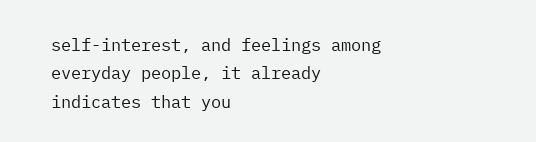self-interest, and feelings among everyday people, it already indicates that you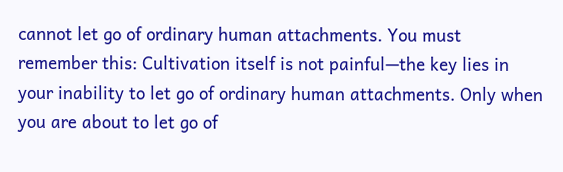cannot let go of ordinary human attachments. You must remember this: Cultivation itself is not painful—the key lies in your inability to let go of ordinary human attachments. Only when you are about to let go of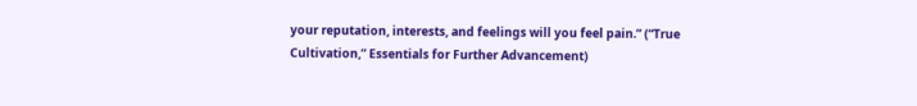your reputation, interests, and feelings will you feel pain.” (“True Cultivation,” Essentials for Further Advancement)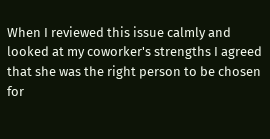When I reviewed this issue calmly and looked at my coworker's strengths I agreed that she was the right person to be chosen for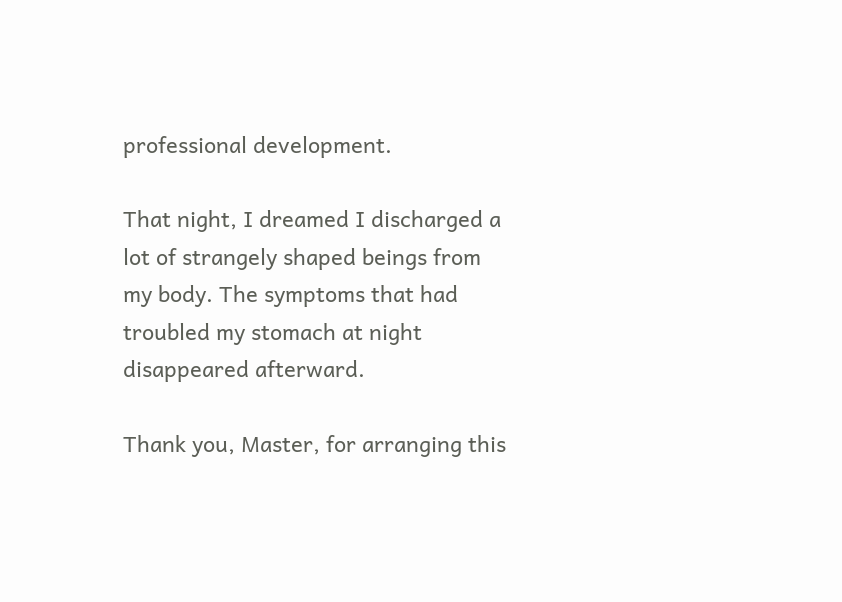professional development.

That night, I dreamed I discharged a lot of strangely shaped beings from my body. The symptoms that had troubled my stomach at night disappeared afterward.

Thank you, Master, for arranging this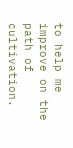to help me improve on the path of cultivation.